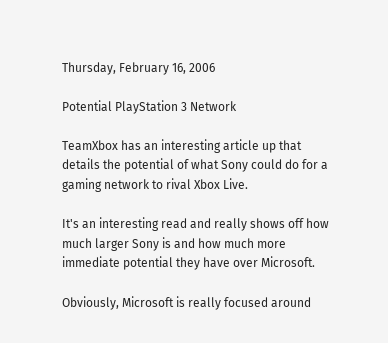Thursday, February 16, 2006

Potential PlayStation 3 Network

TeamXbox has an interesting article up that details the potential of what Sony could do for a gaming network to rival Xbox Live.

It's an interesting read and really shows off how much larger Sony is and how much more immediate potential they have over Microsoft.

Obviously, Microsoft is really focused around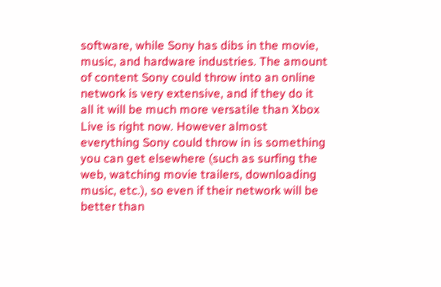software, while Sony has dibs in the movie, music, and hardware industries. The amount of content Sony could throw into an online network is very extensive, and if they do it all it will be much more versatile than Xbox Live is right now. However almost everything Sony could throw in is something you can get elsewhere (such as surfing the web, watching movie trailers, downloading music, etc.), so even if their network will be better than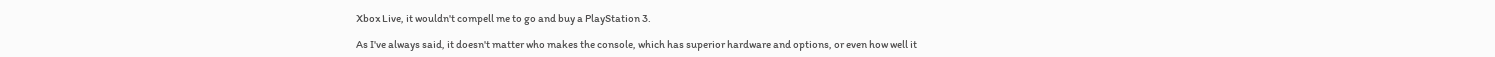Xbox Live, it wouldn't compell me to go and buy a PlayStation 3.

As I've always said, it doesn't matter who makes the console, which has superior hardware and options, or even how well it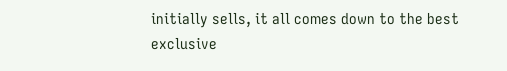initially sells, it all comes down to the best exclusive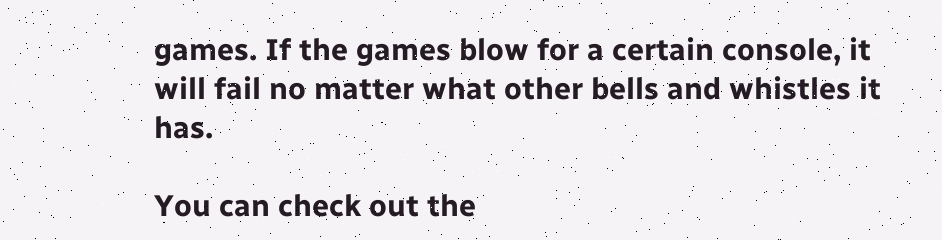games. If the games blow for a certain console, it will fail no matter what other bells and whistles it has.

You can check out the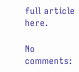full article here.

No comments: